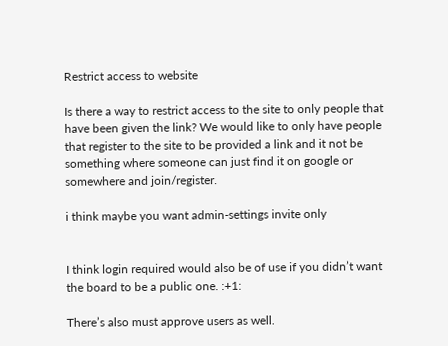Restrict access to website

Is there a way to restrict access to the site to only people that have been given the link? We would like to only have people that register to the site to be provided a link and it not be something where someone can just find it on google or somewhere and join/register.

i think maybe you want admin-settings invite only


I think login required would also be of use if you didn’t want the board to be a public one. :+1:

There’s also must approve users as well.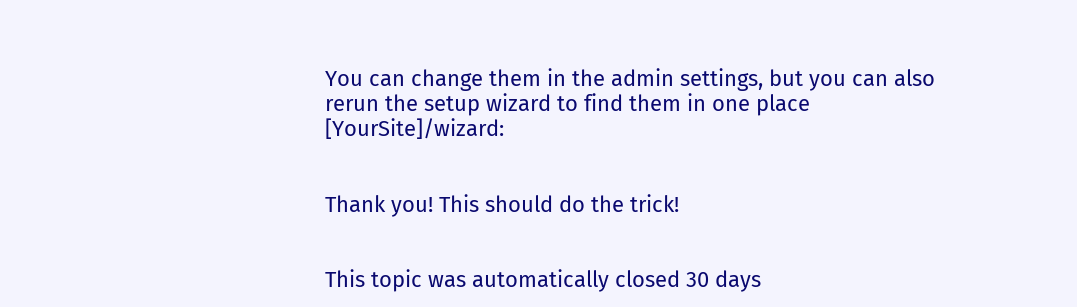You can change them in the admin settings, but you can also rerun the setup wizard to find them in one place [YourSite]/wizard:


Thank you! This should do the trick!


This topic was automatically closed 30 days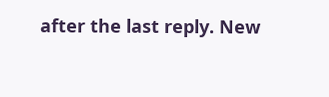after the last reply. New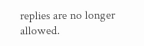replies are no longer allowed.